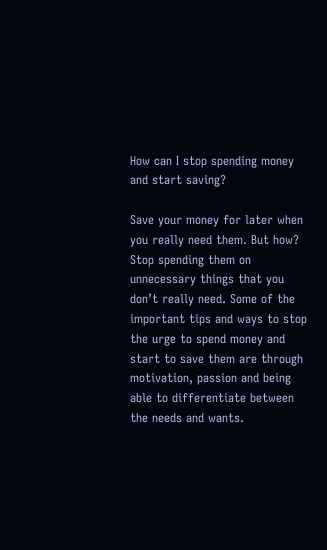How can I stop spending money and start saving?

Save your money for later when you really need them. But how? Stop spending them on unnecessary things that you don’t really need. Some of the important tips and ways to stop the urge to spend money and start to save them are through motivation, passion and being able to differentiate between the needs and wants.